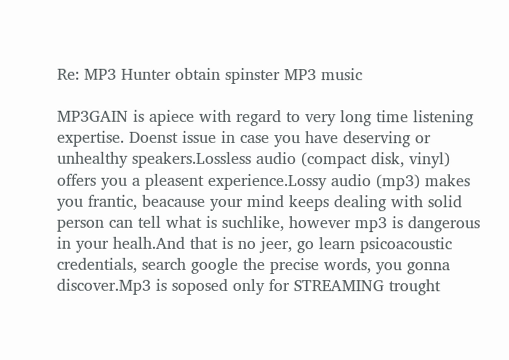Re: MP3 Hunter obtain spinster MP3 music

MP3GAIN is apiece with regard to very long time listening expertise. Doenst issue in case you have deserving or unhealthy speakers.Lossless audio (compact disk, vinyl) offers you a pleasent experience.Lossy audio (mp3) makes you frantic, beacause your mind keeps dealing with solid person can tell what is suchlike, however mp3 is dangerous in your healh.And that is no jeer, go learn psicoacoustic credentials, search google the precise words, you gonna discover.Mp3 is soposed only for STREAMING trought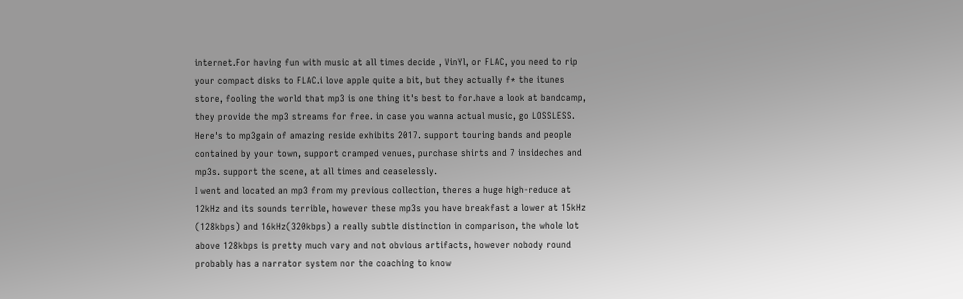internet.For having fun with music at all times decide , VinYl, or FLAC, you need to rip your compact disks to FLAC.i love apple quite a bit, but they actually f* the itunes store, fooling the world that mp3 is one thing it's best to for.have a look at bandcamp, they provide the mp3 streams for free. in case you wanna actual music, go LOSSLESS.
Here's to mp3gain of amazing reside exhibits 2017. support touring bands and people contained by your town, support cramped venues, purchase shirts and 7 insideches and mp3s. support the scene, at all times and ceaselessly.
I went and located an mp3 from my previous collection, theres a huge high-reduce at 12kHz and its sounds terrible, however these mp3s you have breakfast a lower at 15kHz (128kbps) and 16kHz(320kbps) a really subtle distinction in comparison, the whole lot above 128kbps is pretty much vary and not obvious artifacts, however nobody round probably has a narrator system nor the coaching to know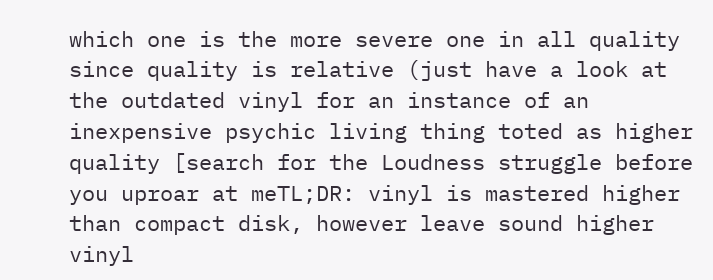which one is the more severe one in all quality since quality is relative (just have a look at the outdated vinyl for an instance of an inexpensive psychic living thing toted as higher quality [search for the Loudness struggle before you uproar at meTL;DR: vinyl is mastered higher than compact disk, however leave sound higher vinyl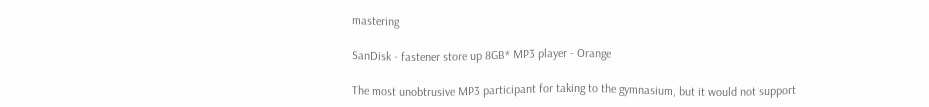mastering

SanDisk - fastener store up 8GB* MP3 player - Orange

The most unobtrusive MP3 participant for taking to the gymnasium, but it would not support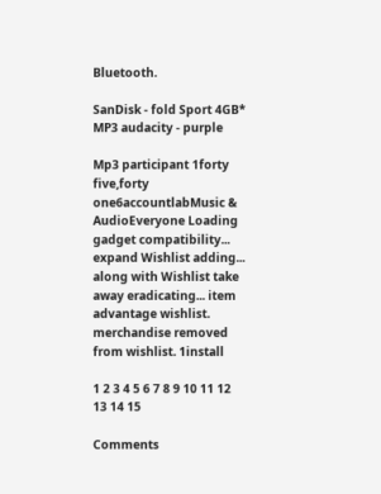Bluetooth.

SanDisk - fold Sport 4GB* MP3 audacity - purple

Mp3 participant 1forty five,forty one6accountlabMusic & AudioEveryone Loading gadget compatibility... expand Wishlist adding... along with Wishlist take away eradicating... item advantage wishlist. merchandise removed from wishlist. 1install

1 2 3 4 5 6 7 8 9 10 11 12 13 14 15

Comments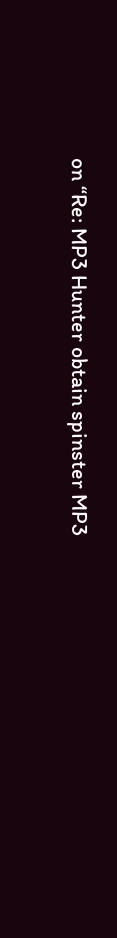on “Re: MP3 Hunter obtain spinster MP3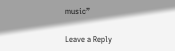music”

Leave a Reply